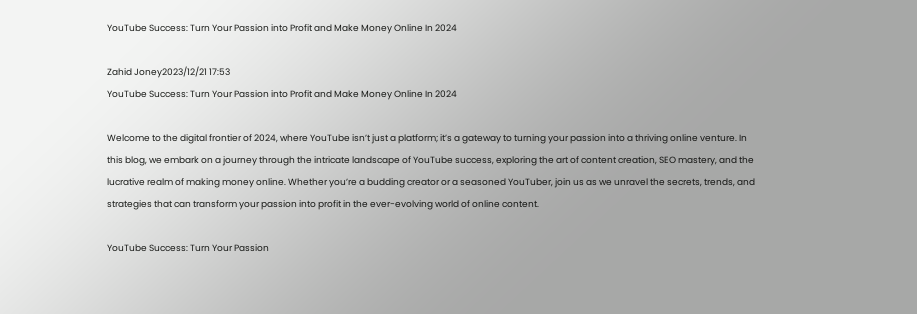YouTube Success: Turn Your Passion into Profit and Make Money Online In 2024

Zahid Joney2023/12/21 17:53
YouTube Success: Turn Your Passion into Profit and Make Money Online In 2024

Welcome to the digital frontier of 2024, where YouTube isn’t just a platform; it’s a gateway to turning your passion into a thriving online venture. In this blog, we embark on a journey through the intricate landscape of YouTube success, exploring the art of content creation, SEO mastery, and the lucrative realm of making money online. Whether you’re a budding creator or a seasoned YouTuber, join us as we unravel the secrets, trends, and strategies that can transform your passion into profit in the ever-evolving world of online content.

YouTube Success: Turn Your Passion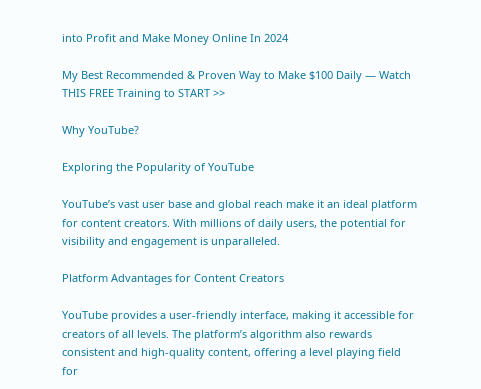into Profit and Make Money Online In 2024

My Best Recommended & Proven Way to Make $100 Daily — Watch THIS FREE Training to START >>

Why YouTube?

Exploring the Popularity of YouTube

YouTube’s vast user base and global reach make it an ideal platform for content creators. With millions of daily users, the potential for visibility and engagement is unparalleled.

Platform Advantages for Content Creators

YouTube provides a user-friendly interface, making it accessible for creators of all levels. The platform’s algorithm also rewards consistent and high-quality content, offering a level playing field for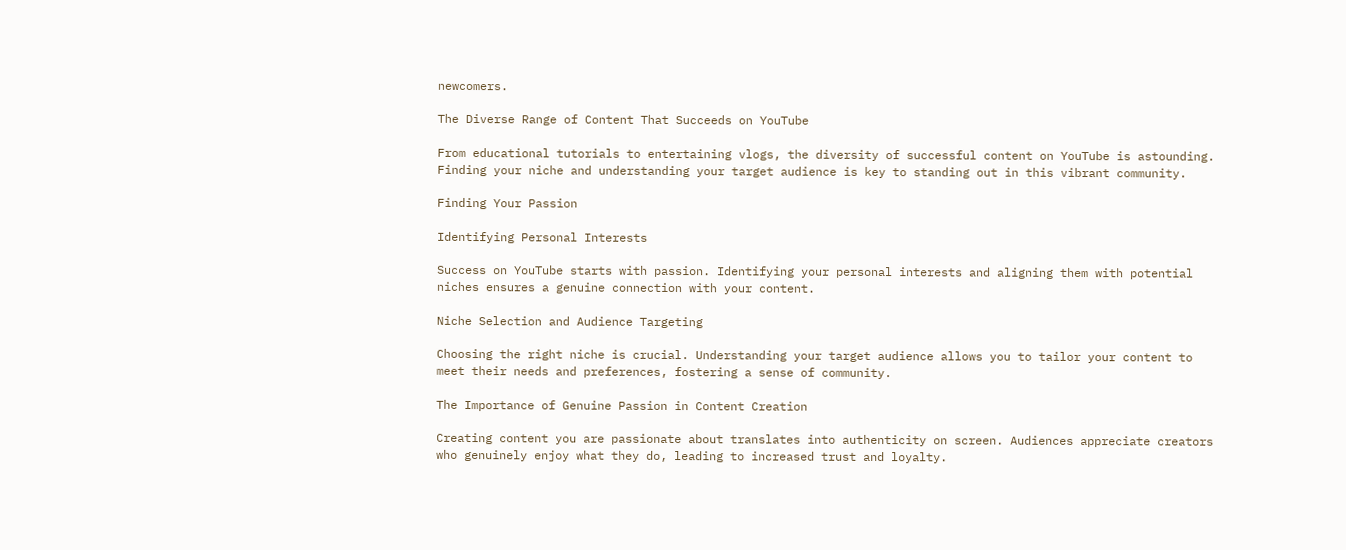newcomers.

The Diverse Range of Content That Succeeds on YouTube

From educational tutorials to entertaining vlogs, the diversity of successful content on YouTube is astounding. Finding your niche and understanding your target audience is key to standing out in this vibrant community.

Finding Your Passion

Identifying Personal Interests

Success on YouTube starts with passion. Identifying your personal interests and aligning them with potential niches ensures a genuine connection with your content.

Niche Selection and Audience Targeting

Choosing the right niche is crucial. Understanding your target audience allows you to tailor your content to meet their needs and preferences, fostering a sense of community.

The Importance of Genuine Passion in Content Creation

Creating content you are passionate about translates into authenticity on screen. Audiences appreciate creators who genuinely enjoy what they do, leading to increased trust and loyalty.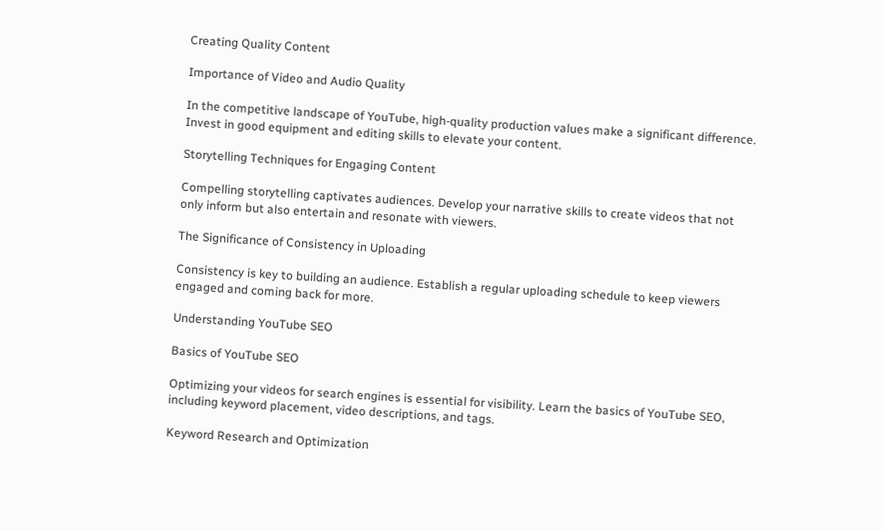Creating Quality Content

Importance of Video and Audio Quality

In the competitive landscape of YouTube, high-quality production values make a significant difference. Invest in good equipment and editing skills to elevate your content.

Storytelling Techniques for Engaging Content

Compelling storytelling captivates audiences. Develop your narrative skills to create videos that not only inform but also entertain and resonate with viewers.

The Significance of Consistency in Uploading

Consistency is key to building an audience. Establish a regular uploading schedule to keep viewers engaged and coming back for more.

Understanding YouTube SEO

Basics of YouTube SEO

Optimizing your videos for search engines is essential for visibility. Learn the basics of YouTube SEO, including keyword placement, video descriptions, and tags.

Keyword Research and Optimization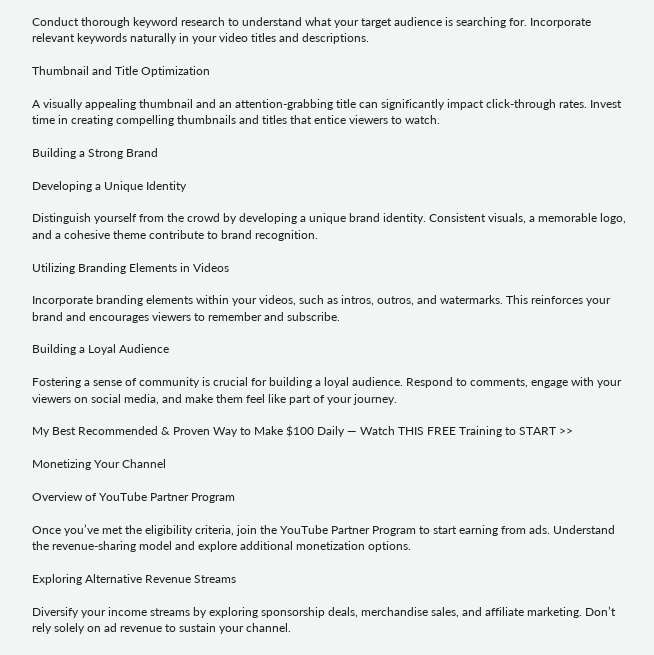Conduct thorough keyword research to understand what your target audience is searching for. Incorporate relevant keywords naturally in your video titles and descriptions.

Thumbnail and Title Optimization

A visually appealing thumbnail and an attention-grabbing title can significantly impact click-through rates. Invest time in creating compelling thumbnails and titles that entice viewers to watch.

Building a Strong Brand

Developing a Unique Identity

Distinguish yourself from the crowd by developing a unique brand identity. Consistent visuals, a memorable logo, and a cohesive theme contribute to brand recognition.

Utilizing Branding Elements in Videos

Incorporate branding elements within your videos, such as intros, outros, and watermarks. This reinforces your brand and encourages viewers to remember and subscribe.

Building a Loyal Audience

Fostering a sense of community is crucial for building a loyal audience. Respond to comments, engage with your viewers on social media, and make them feel like part of your journey.

My Best Recommended & Proven Way to Make $100 Daily — Watch THIS FREE Training to START >>

Monetizing Your Channel

Overview of YouTube Partner Program

Once you’ve met the eligibility criteria, join the YouTube Partner Program to start earning from ads. Understand the revenue-sharing model and explore additional monetization options.

Exploring Alternative Revenue Streams

Diversify your income streams by exploring sponsorship deals, merchandise sales, and affiliate marketing. Don’t rely solely on ad revenue to sustain your channel.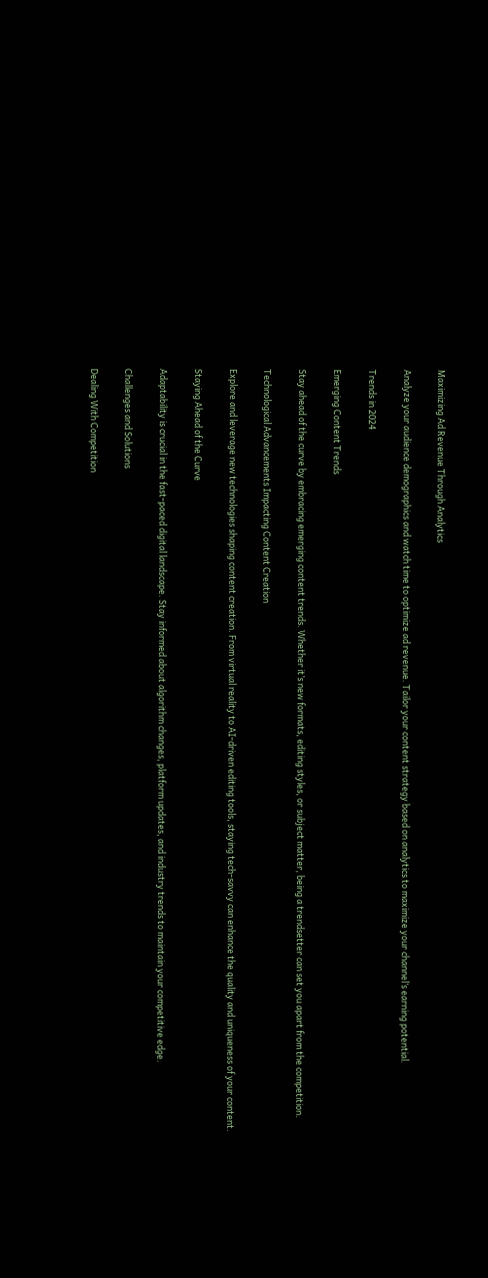Maximizing Ad Revenue Through Analytics

Analyze your audience demographics and watch time to optimize ad revenue. Tailor your content strategy based on analytics to maximize your channel’s earning potential.

Trends in 2024

Emerging Content Trends

Stay ahead of the curve by embracing emerging content trends. Whether it’s new formats, editing styles, or subject matter, being a trendsetter can set you apart from the competition.

Technological Advancements Impacting Content Creation

Explore and leverage new technologies shaping content creation. From virtual reality to AI-driven editing tools, staying tech-savvy can enhance the quality and uniqueness of your content.

Staying Ahead of the Curve

Adaptability is crucial in the fast-paced digital landscape. Stay informed about algorithm changes, platform updates, and industry trends to maintain your competitive edge.

Challenges and Solutions

Dealing With Competition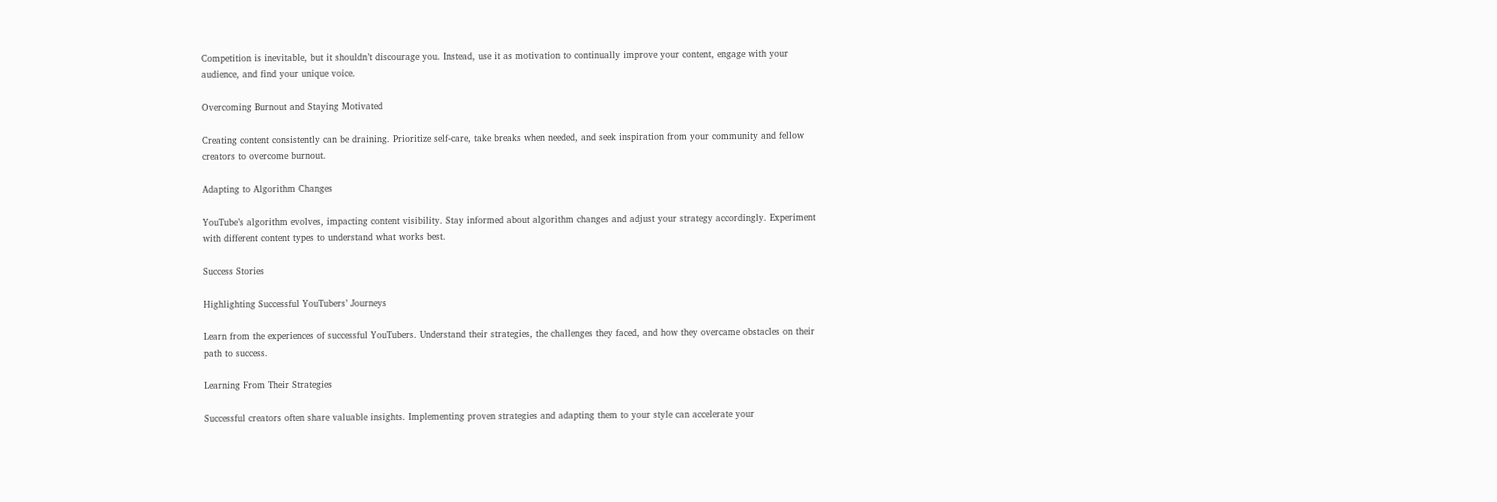Competition is inevitable, but it shouldn’t discourage you. Instead, use it as motivation to continually improve your content, engage with your audience, and find your unique voice.

Overcoming Burnout and Staying Motivated

Creating content consistently can be draining. Prioritize self-care, take breaks when needed, and seek inspiration from your community and fellow creators to overcome burnout.

Adapting to Algorithm Changes

YouTube’s algorithm evolves, impacting content visibility. Stay informed about algorithm changes and adjust your strategy accordingly. Experiment with different content types to understand what works best.

Success Stories

Highlighting Successful YouTubers’ Journeys

Learn from the experiences of successful YouTubers. Understand their strategies, the challenges they faced, and how they overcame obstacles on their path to success.

Learning From Their Strategies

Successful creators often share valuable insights. Implementing proven strategies and adapting them to your style can accelerate your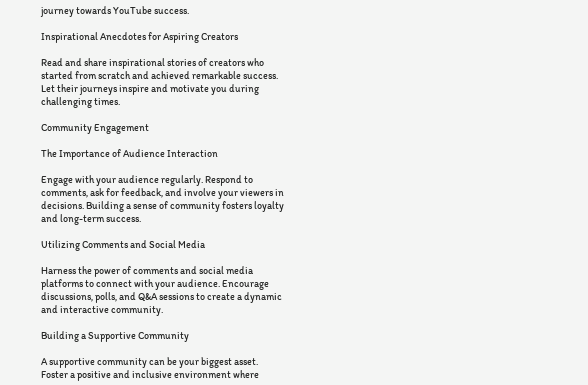journey towards YouTube success.

Inspirational Anecdotes for Aspiring Creators

Read and share inspirational stories of creators who started from scratch and achieved remarkable success. Let their journeys inspire and motivate you during challenging times.

Community Engagement

The Importance of Audience Interaction

Engage with your audience regularly. Respond to comments, ask for feedback, and involve your viewers in decisions. Building a sense of community fosters loyalty and long-term success.

Utilizing Comments and Social Media

Harness the power of comments and social media platforms to connect with your audience. Encourage discussions, polls, and Q&A sessions to create a dynamic and interactive community.

Building a Supportive Community

A supportive community can be your biggest asset. Foster a positive and inclusive environment where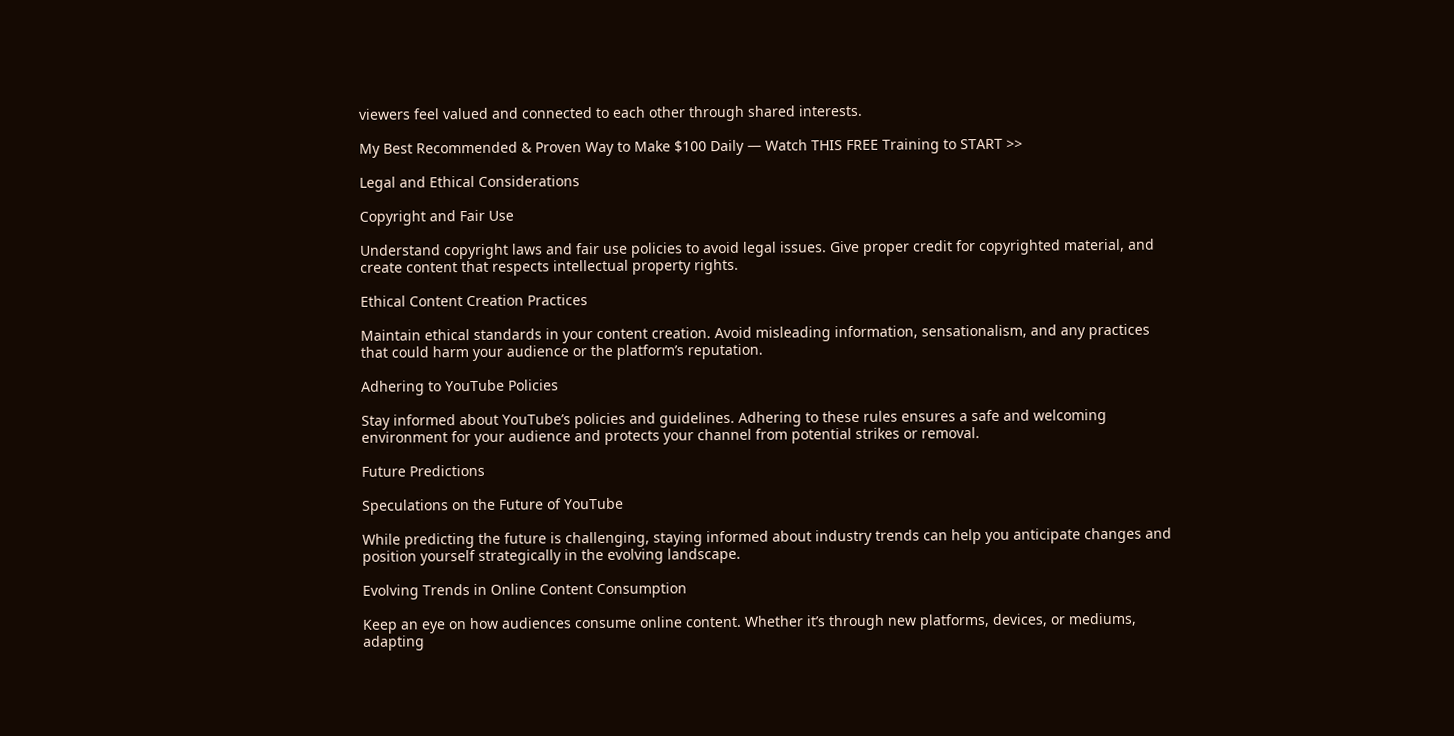viewers feel valued and connected to each other through shared interests.

My Best Recommended & Proven Way to Make $100 Daily — Watch THIS FREE Training to START >>

Legal and Ethical Considerations

Copyright and Fair Use

Understand copyright laws and fair use policies to avoid legal issues. Give proper credit for copyrighted material, and create content that respects intellectual property rights.

Ethical Content Creation Practices

Maintain ethical standards in your content creation. Avoid misleading information, sensationalism, and any practices that could harm your audience or the platform’s reputation.

Adhering to YouTube Policies

Stay informed about YouTube’s policies and guidelines. Adhering to these rules ensures a safe and welcoming environment for your audience and protects your channel from potential strikes or removal.

Future Predictions

Speculations on the Future of YouTube

While predicting the future is challenging, staying informed about industry trends can help you anticipate changes and position yourself strategically in the evolving landscape.

Evolving Trends in Online Content Consumption

Keep an eye on how audiences consume online content. Whether it’s through new platforms, devices, or mediums, adapting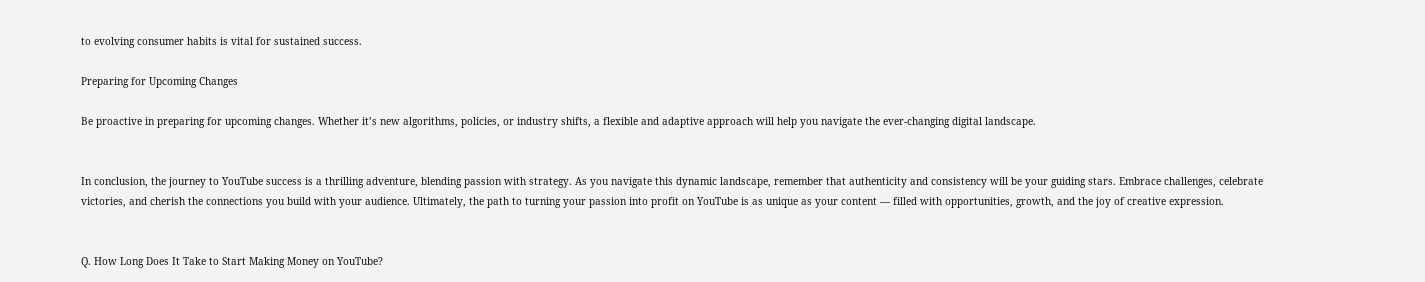to evolving consumer habits is vital for sustained success.

Preparing for Upcoming Changes

Be proactive in preparing for upcoming changes. Whether it’s new algorithms, policies, or industry shifts, a flexible and adaptive approach will help you navigate the ever-changing digital landscape.


In conclusion, the journey to YouTube success is a thrilling adventure, blending passion with strategy. As you navigate this dynamic landscape, remember that authenticity and consistency will be your guiding stars. Embrace challenges, celebrate victories, and cherish the connections you build with your audience. Ultimately, the path to turning your passion into profit on YouTube is as unique as your content — filled with opportunities, growth, and the joy of creative expression.


Q. How Long Does It Take to Start Making Money on YouTube?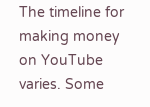The timeline for making money on YouTube varies. Some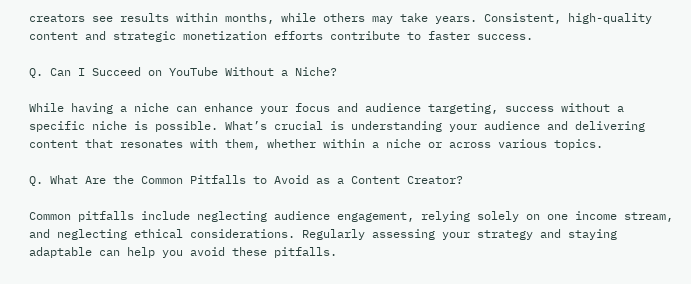creators see results within months, while others may take years. Consistent, high-quality content and strategic monetization efforts contribute to faster success.

Q. Can I Succeed on YouTube Without a Niche?

While having a niche can enhance your focus and audience targeting, success without a specific niche is possible. What’s crucial is understanding your audience and delivering content that resonates with them, whether within a niche or across various topics.

Q. What Are the Common Pitfalls to Avoid as a Content Creator?

Common pitfalls include neglecting audience engagement, relying solely on one income stream, and neglecting ethical considerations. Regularly assessing your strategy and staying adaptable can help you avoid these pitfalls.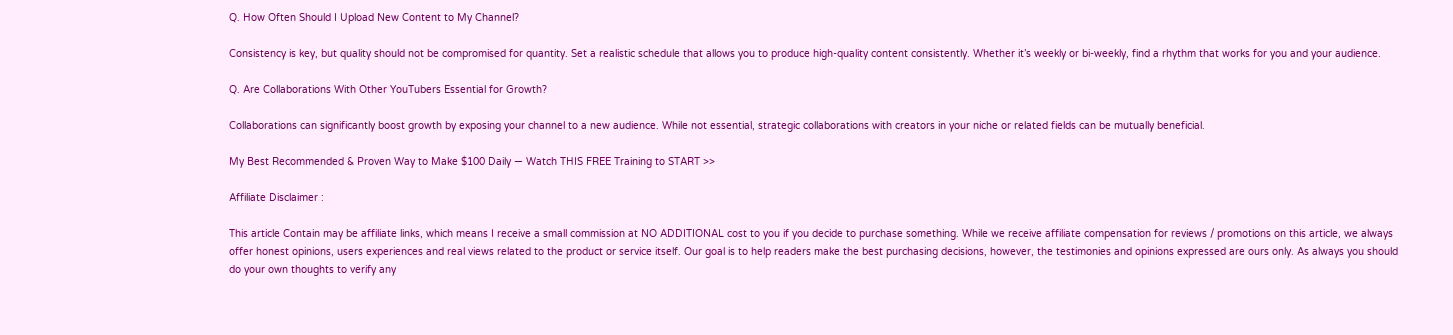Q. How Often Should I Upload New Content to My Channel?

Consistency is key, but quality should not be compromised for quantity. Set a realistic schedule that allows you to produce high-quality content consistently. Whether it’s weekly or bi-weekly, find a rhythm that works for you and your audience.

Q. Are Collaborations With Other YouTubers Essential for Growth?

Collaborations can significantly boost growth by exposing your channel to a new audience. While not essential, strategic collaborations with creators in your niche or related fields can be mutually beneficial.

My Best Recommended & Proven Way to Make $100 Daily — Watch THIS FREE Training to START >>

Affiliate Disclaimer :

This article Contain may be affiliate links, which means I receive a small commission at NO ADDITIONAL cost to you if you decide to purchase something. While we receive affiliate compensation for reviews / promotions on this article, we always offer honest opinions, users experiences and real views related to the product or service itself. Our goal is to help readers make the best purchasing decisions, however, the testimonies and opinions expressed are ours only. As always you should do your own thoughts to verify any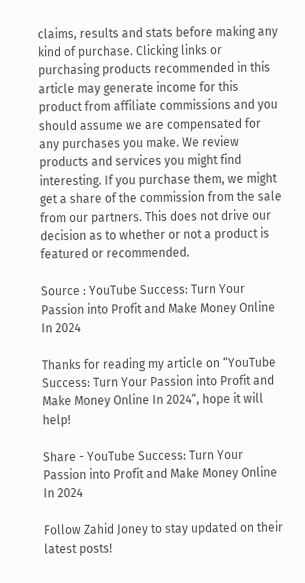claims, results and stats before making any kind of purchase. Clicking links or purchasing products recommended in this article may generate income for this product from affiliate commissions and you should assume we are compensated for any purchases you make. We review products and services you might find interesting. If you purchase them, we might get a share of the commission from the sale from our partners. This does not drive our decision as to whether or not a product is featured or recommended.

Source : YouTube Success: Turn Your Passion into Profit and Make Money Online In 2024

Thanks for reading my article on “YouTube Success: Turn Your Passion into Profit and Make Money Online In 2024“, hope it will help!

Share - YouTube Success: Turn Your Passion into Profit and Make Money Online In 2024

Follow Zahid Joney to stay updated on their latest posts!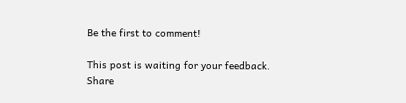Be the first to comment!

This post is waiting for your feedback.
Share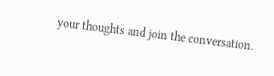your thoughts and join the conversation.